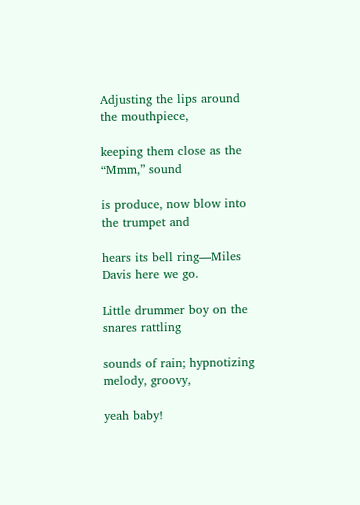Adjusting the lips around the mouthpiece,

keeping them close as the “Mmm,” sound

is produce, now blow into the trumpet and

hears its bell ring—Miles Davis here we go.

Little drummer boy on the snares rattling

sounds of rain; hypnotizing melody, groovy,

yeah baby!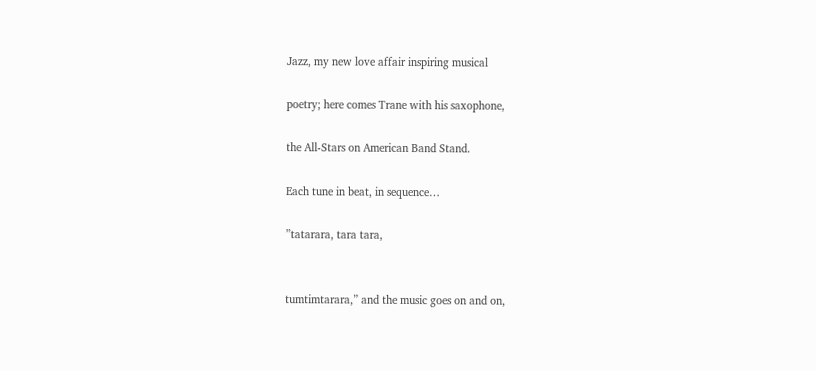Jazz, my new love affair inspiring musical

poetry; here comes Trane with his saxophone,

the All-Stars on American Band Stand.

Each tune in beat, in sequence…

”tatarara, tara tara,


tumtimtarara,” and the music goes on and on,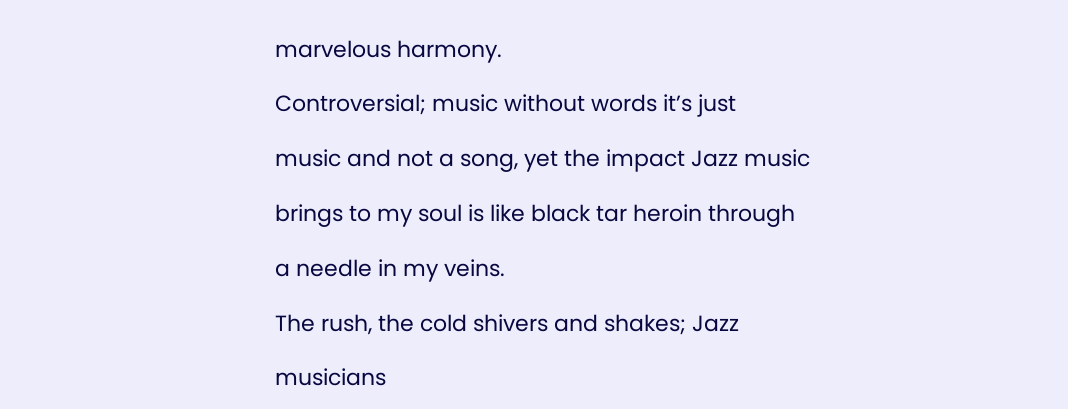marvelous harmony.

Controversial; music without words it’s just

music and not a song, yet the impact Jazz music

brings to my soul is like black tar heroin through

a needle in my veins.

The rush, the cold shivers and shakes; Jazz

musicians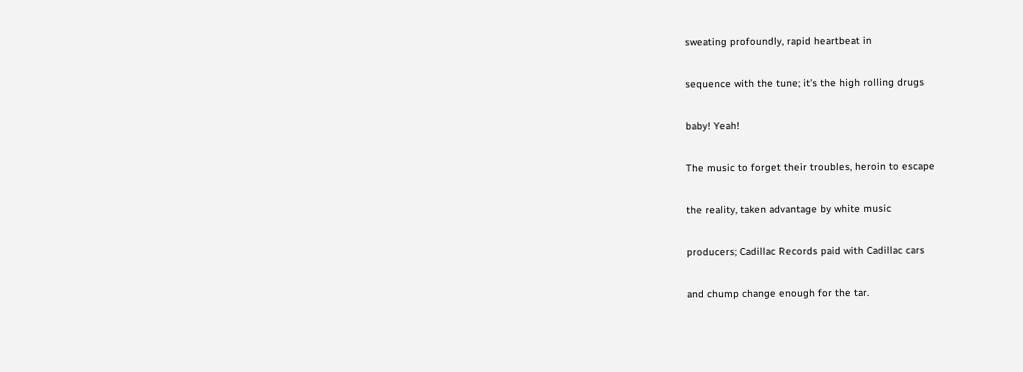sweating profoundly, rapid heartbeat in

sequence with the tune; it’s the high rolling drugs

baby! Yeah!

The music to forget their troubles, heroin to escape

the reality, taken advantage by white music

producers; Cadillac Records paid with Cadillac cars

and chump change enough for the tar.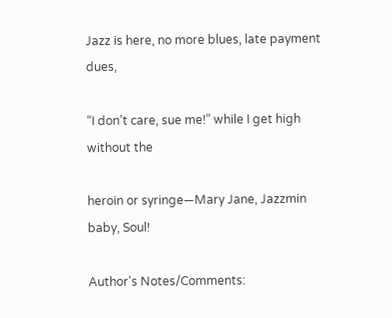Jazz is here, no more blues, late payment dues,

“I don’t care, sue me!” while I get high without the

heroin or syringe—Mary Jane, Jazzmin baby, Soul!

Author's Notes/Comments: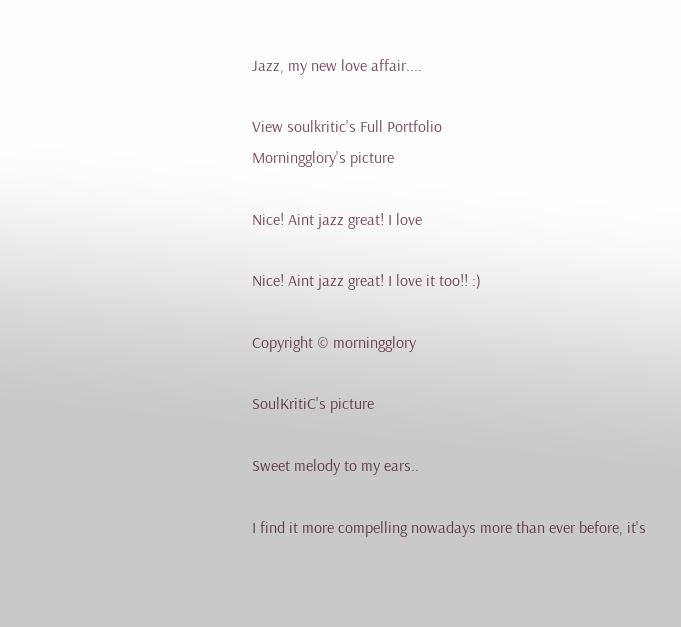Jazz, my new love affair....

View soulkritic's Full Portfolio
Morningglory's picture

Nice! Aint jazz great! I love

Nice! Aint jazz great! I love it too!! :)

Copyright © morningglory

SoulKritiC's picture

Sweet melody to my ears..

I find it more compelling nowadays more than ever before, it's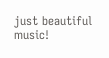just beautiful music!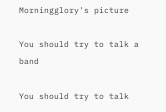Morningglory's picture

You should try to talk a band

You should try to talk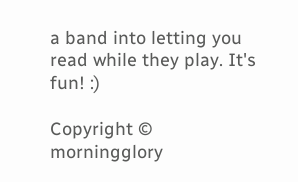a band into letting you read while they play. It's fun! :)

Copyright © morningglory